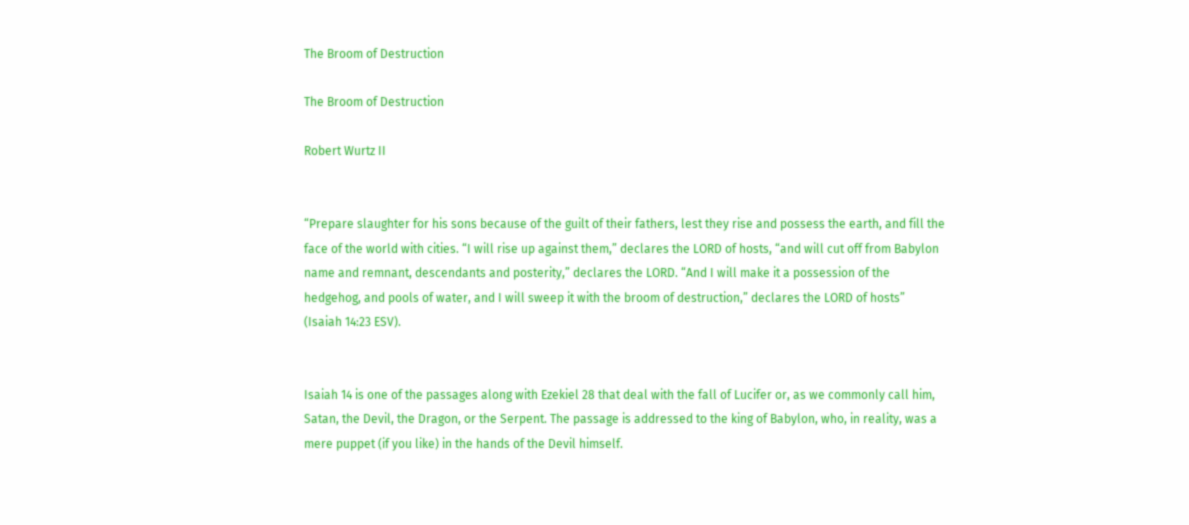The Broom of Destruction

The Broom of Destruction

Robert Wurtz II


“Prepare slaughter for his sons because of the guilt of their fathers, lest they rise and possess the earth, and fill the face of the world with cities. “I will rise up against them,” declares the LORD of hosts, “and will cut off from Babylon name and remnant, descendants and posterity,” declares the LORD. “And I will make it a possession of the hedgehog, and pools of water, and I will sweep it with the broom of destruction,” declares the LORD of hosts” (Isaiah 14:23 ESV).


Isaiah 14 is one of the passages along with Ezekiel 28 that deal with the fall of Lucifer or, as we commonly call him, Satan, the Devil, the Dragon, or the Serpent. The passage is addressed to the king of Babylon, who, in reality, was a mere puppet (if you like) in the hands of the Devil himself.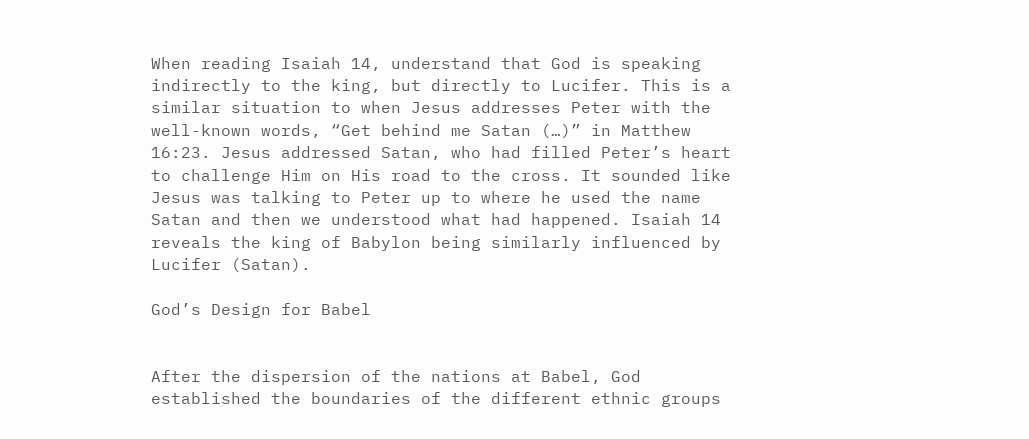When reading Isaiah 14, understand that God is speaking indirectly to the king, but directly to Lucifer. This is a similar situation to when Jesus addresses Peter with the well-known words, “Get behind me Satan (…)” in Matthew 16:23. Jesus addressed Satan, who had filled Peter’s heart to challenge Him on His road to the cross. It sounded like Jesus was talking to Peter up to where he used the name Satan and then we understood what had happened. Isaiah 14 reveals the king of Babylon being similarly influenced by Lucifer (Satan).

God’s Design for Babel


After the dispersion of the nations at Babel, God established the boundaries of the different ethnic groups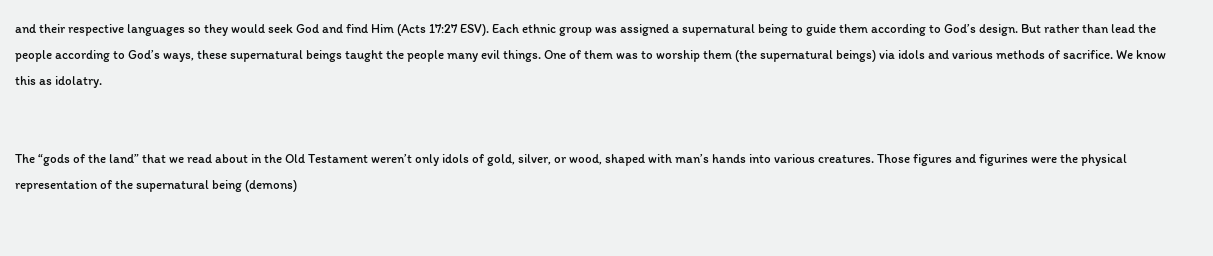and their respective languages so they would seek God and find Him (Acts 17:27 ESV). Each ethnic group was assigned a supernatural being to guide them according to God’s design. But rather than lead the people according to God’s ways, these supernatural beings taught the people many evil things. One of them was to worship them (the supernatural beings) via idols and various methods of sacrifice. We know this as idolatry.


The “gods of the land” that we read about in the Old Testament weren’t only idols of gold, silver, or wood, shaped with man’s hands into various creatures. Those figures and figurines were the physical representation of the supernatural being (demons)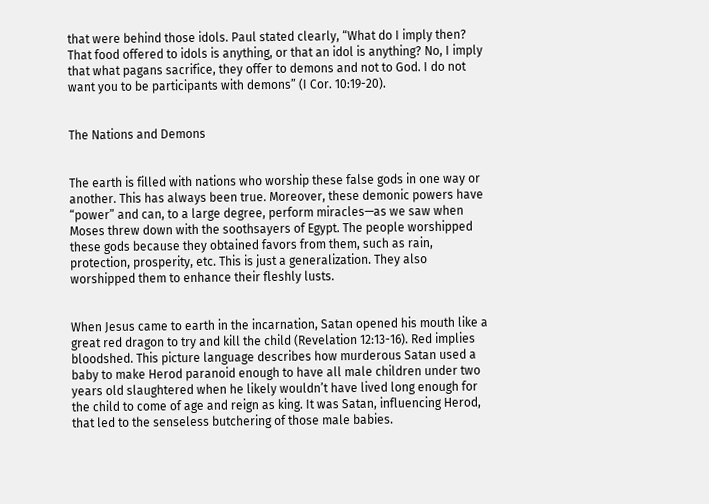that were behind those idols. Paul stated clearly, “What do I imply then? That food offered to idols is anything, or that an idol is anything? No, I imply that what pagans sacrifice, they offer to demons and not to God. I do not want you to be participants with demons” (I Cor. 10:19-20).


The Nations and Demons


The earth is filled with nations who worship these false gods in one way or another. This has always been true. Moreover, these demonic powers have “power” and can, to a large degree, perform miracles—as we saw when Moses threw down with the soothsayers of Egypt. The people worshipped these gods because they obtained favors from them, such as rain, protection, prosperity, etc. This is just a generalization. They also worshipped them to enhance their fleshly lusts.


When Jesus came to earth in the incarnation, Satan opened his mouth like a great red dragon to try and kill the child (Revelation 12:13-16). Red implies bloodshed. This picture language describes how murderous Satan used a baby to make Herod paranoid enough to have all male children under two years old slaughtered when he likely wouldn’t have lived long enough for the child to come of age and reign as king. It was Satan, influencing Herod, that led to the senseless butchering of those male babies.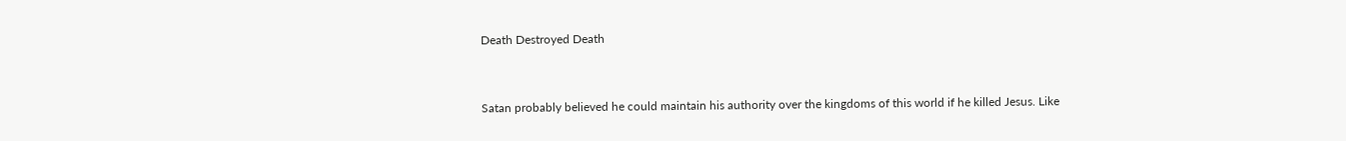Death Destroyed Death


Satan probably believed he could maintain his authority over the kingdoms of this world if he killed Jesus. Like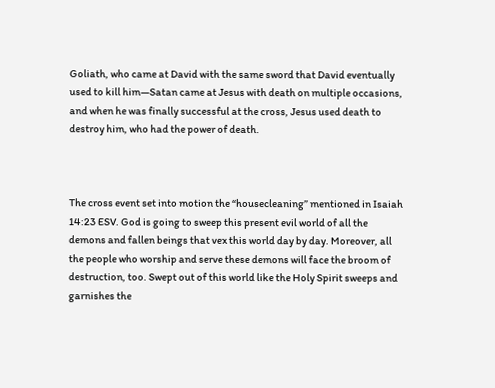Goliath, who came at David with the same sword that David eventually used to kill him—Satan came at Jesus with death on multiple occasions, and when he was finally successful at the cross, Jesus used death to destroy him, who had the power of death.



The cross event set into motion the “housecleaning” mentioned in Isaiah 14:23 ESV. God is going to sweep this present evil world of all the demons and fallen beings that vex this world day by day. Moreover, all the people who worship and serve these demons will face the broom of destruction, too. Swept out of this world like the Holy Spirit sweeps and garnishes the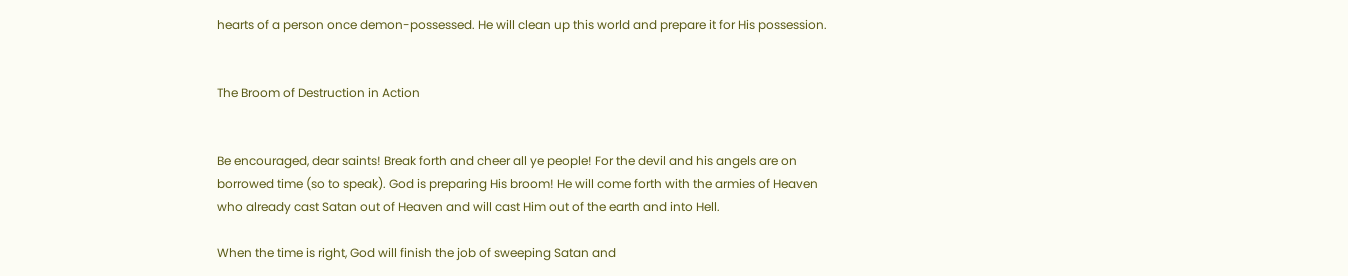hearts of a person once demon-possessed. He will clean up this world and prepare it for His possession.


The Broom of Destruction in Action


Be encouraged, dear saints! Break forth and cheer all ye people! For the devil and his angels are on borrowed time (so to speak). God is preparing His broom! He will come forth with the armies of Heaven who already cast Satan out of Heaven and will cast Him out of the earth and into Hell.

When the time is right, God will finish the job of sweeping Satan and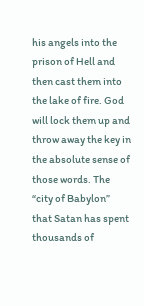his angels into the prison of Hell and then cast them into the lake of fire. God will lock them up and throw away the key in the absolute sense of those words. The “city of Babylon” that Satan has spent thousands of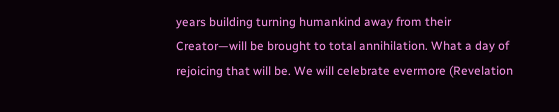years building turning humankind away from their Creator—will be brought to total annihilation. What a day of rejoicing that will be. We will celebrate evermore (Revelation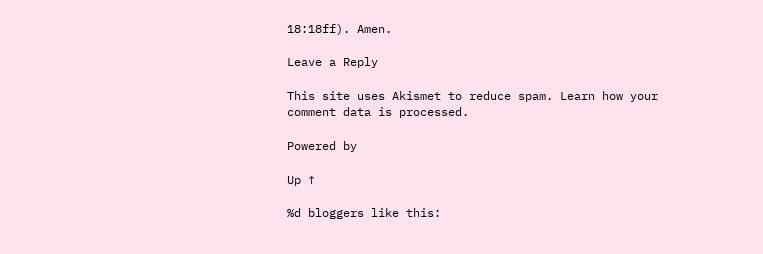18:18ff). Amen.

Leave a Reply

This site uses Akismet to reduce spam. Learn how your comment data is processed.

Powered by

Up ↑

%d bloggers like this: